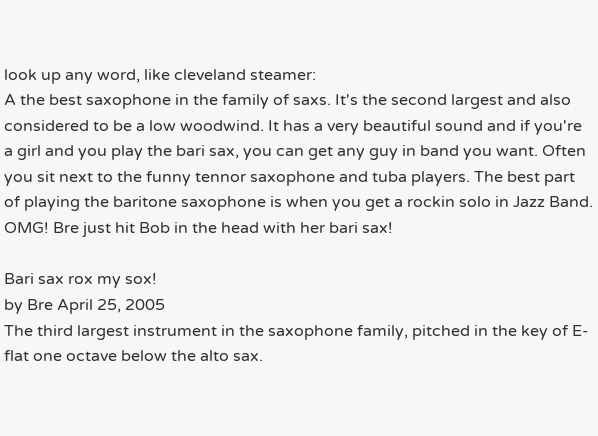look up any word, like cleveland steamer:
A the best saxophone in the family of saxs. It's the second largest and also considered to be a low woodwind. It has a very beautiful sound and if you're a girl and you play the bari sax, you can get any guy in band you want. Often you sit next to the funny tennor saxophone and tuba players. The best part of playing the baritone saxophone is when you get a rockin solo in Jazz Band.
OMG! Bre just hit Bob in the head with her bari sax!

Bari sax rox my sox!
by Bre April 25, 2005
The third largest instrument in the saxophone family, pitched in the key of E-flat one octave below the alto sax.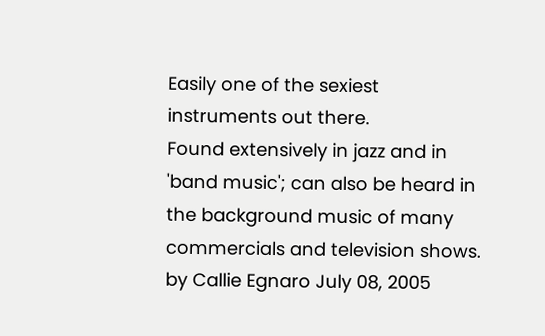Easily one of the sexiest instruments out there.
Found extensively in jazz and in 'band music'; can also be heard in the background music of many commercials and television shows.
by Callie Egnaro July 08, 2005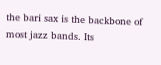the bari sax is the backbone of most jazz bands. Its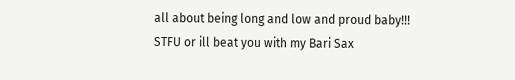all about being long and low and proud baby!!!
STFU or ill beat you with my Bari Sax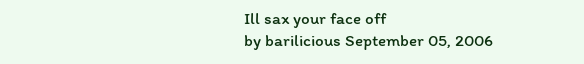Ill sax your face off
by barilicious September 05, 2006